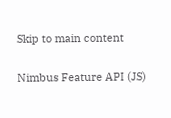Skip to main content

Nimbus Feature API (JS)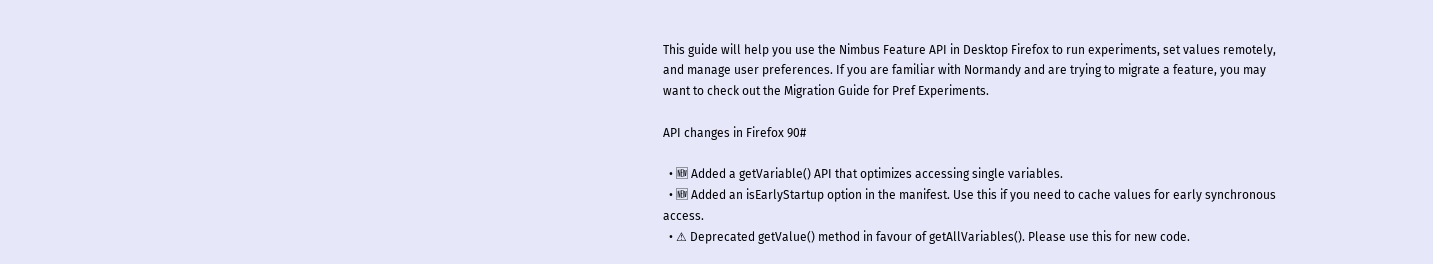This guide will help you use the Nimbus Feature API in Desktop Firefox to run experiments, set values remotely, and manage user preferences. If you are familiar with Normandy and are trying to migrate a feature, you may want to check out the Migration Guide for Pref Experiments.

API changes in Firefox 90#

  • 🆕 Added a getVariable() API that optimizes accessing single variables.
  • 🆕 Added an isEarlyStartup option in the manifest. Use this if you need to cache values for early synchronous access.
  • ⚠ Deprecated getValue() method in favour of getAllVariables(). Please use this for new code.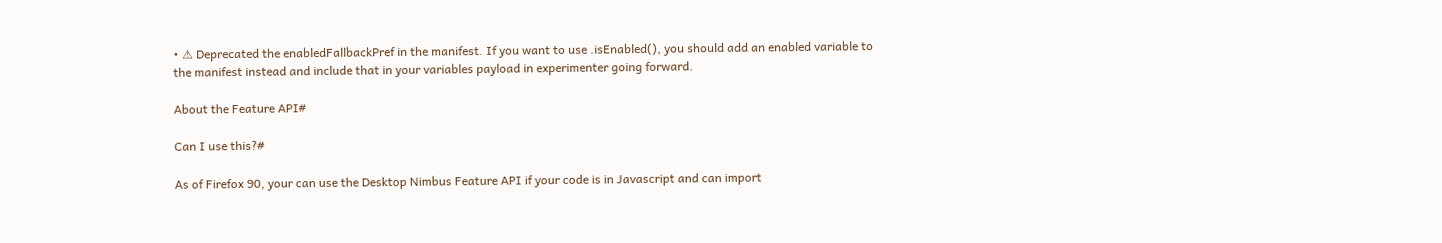• ⚠ Deprecated the enabledFallbackPref in the manifest. If you want to use .isEnabled(), you should add an enabled variable to the manifest instead and include that in your variables payload in experimenter going forward.

About the Feature API#

Can I use this?#

As of Firefox 90, your can use the Desktop Nimbus Feature API if your code is in Javascript and can import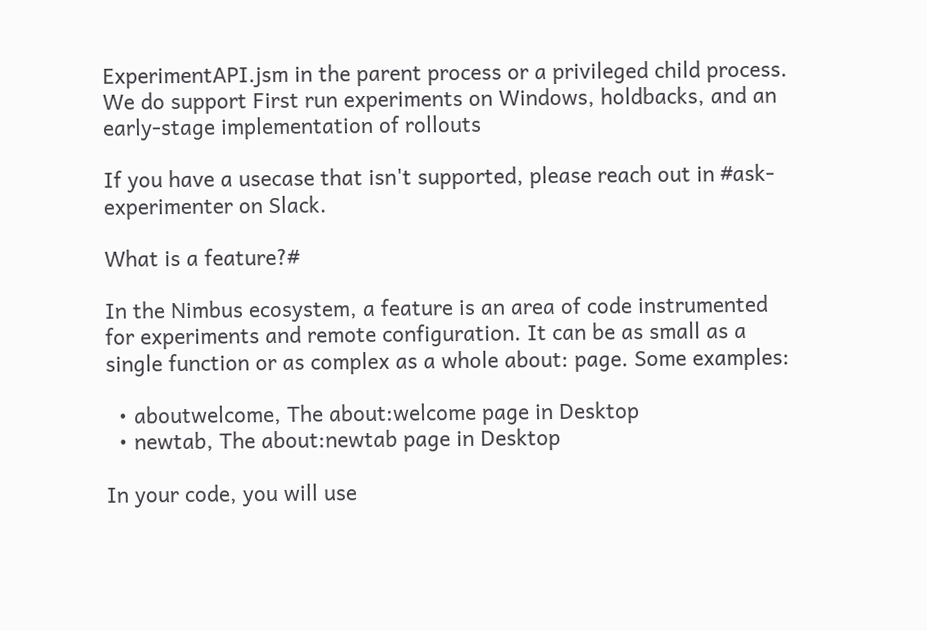ExperimentAPI.jsm in the parent process or a privileged child process. We do support First run experiments on Windows, holdbacks, and an early-stage implementation of rollouts

If you have a usecase that isn't supported, please reach out in #ask-experimenter on Slack.

What is a feature?#

In the Nimbus ecosystem, a feature is an area of code instrumented for experiments and remote configuration. It can be as small as a single function or as complex as a whole about: page. Some examples:

  • aboutwelcome, The about:welcome page in Desktop
  • newtab, The about:newtab page in Desktop

In your code, you will use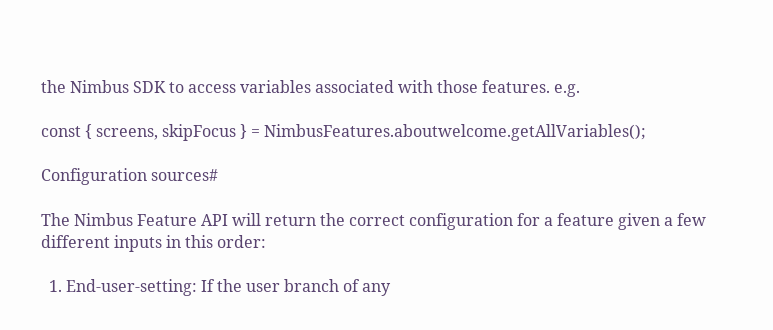the Nimbus SDK to access variables associated with those features. e.g.

const { screens, skipFocus } = NimbusFeatures.aboutwelcome.getAllVariables();

Configuration sources#

The Nimbus Feature API will return the correct configuration for a feature given a few different inputs in this order:

  1. End-user-setting: If the user branch of any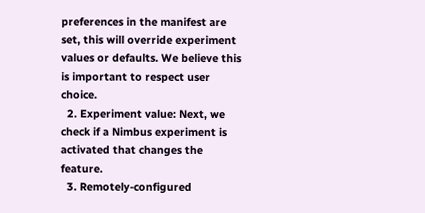preferences in the manifest are set, this will override experiment values or defaults. We believe this is important to respect user choice.
  2. Experiment value: Next, we check if a Nimbus experiment is activated that changes the feature.
  3. Remotely-configured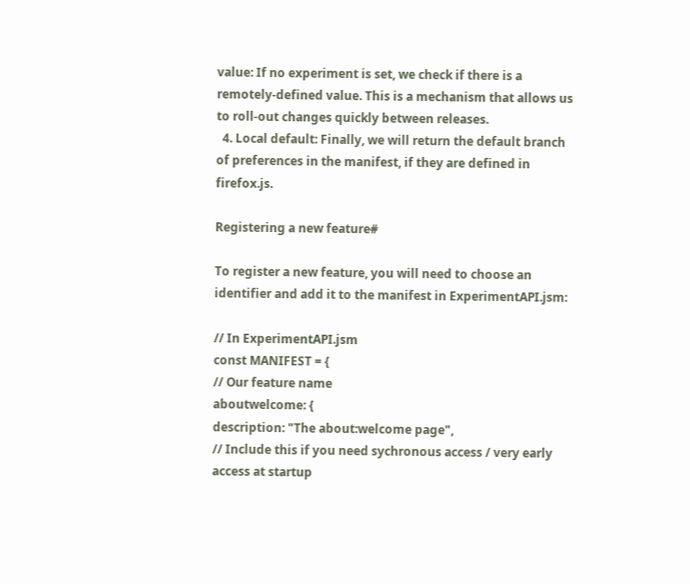value: If no experiment is set, we check if there is a remotely-defined value. This is a mechanism that allows us to roll-out changes quickly between releases.
  4. Local default: Finally, we will return the default branch of preferences in the manifest, if they are defined in firefox.js.

Registering a new feature#

To register a new feature, you will need to choose an identifier and add it to the manifest in ExperimentAPI.jsm:

// In ExperimentAPI.jsm
const MANIFEST = {
// Our feature name
aboutwelcome: {
description: "The about:welcome page",
// Include this if you need sychronous access / very early access at startup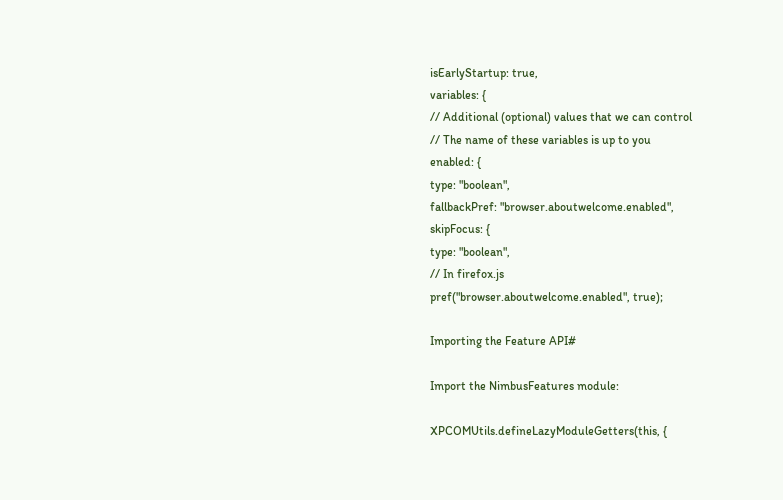isEarlyStartup: true,
variables: {
// Additional (optional) values that we can control
// The name of these variables is up to you
enabled: {
type: "boolean",
fallbackPref: "browser.aboutwelcome.enabled",
skipFocus: {
type: "boolean",
// In firefox.js
pref("browser.aboutwelcome.enabled", true);

Importing the Feature API#

Import the NimbusFeatures module:

XPCOMUtils.defineLazyModuleGetters(this, {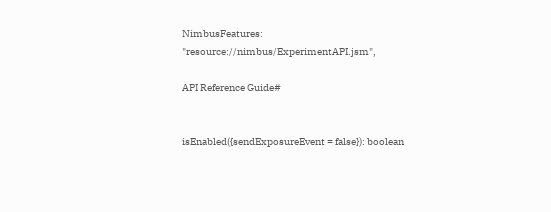NimbusFeatures: "resource://nimbus/ExperimentAPI.jsm",

API Reference Guide#


isEnabled({sendExposureEvent = false}): boolean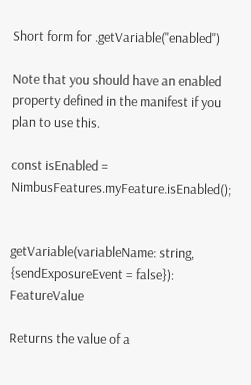Short form for .getVariable("enabled")

Note that you should have an enabled property defined in the manifest if you plan to use this.

const isEnabled = NimbusFeatures.myFeature.isEnabled();


getVariable(variableName: string, {sendExposureEvent = false}): FeatureValue

Returns the value of a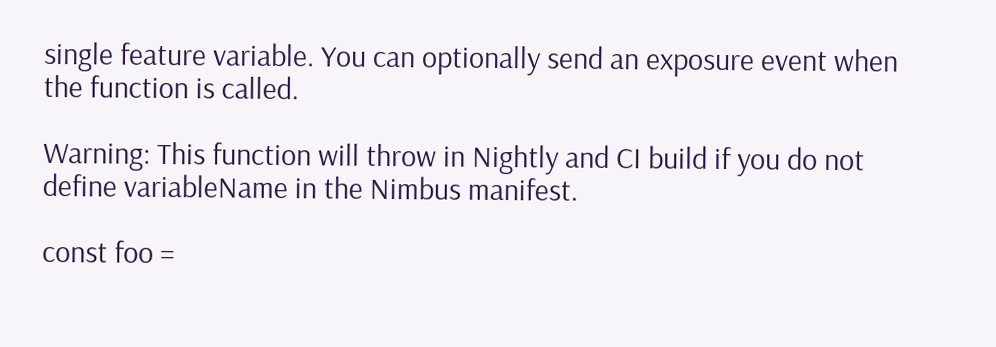single feature variable. You can optionally send an exposure event when the function is called.

Warning: This function will throw in Nightly and CI build if you do not define variableName in the Nimbus manifest.

const foo =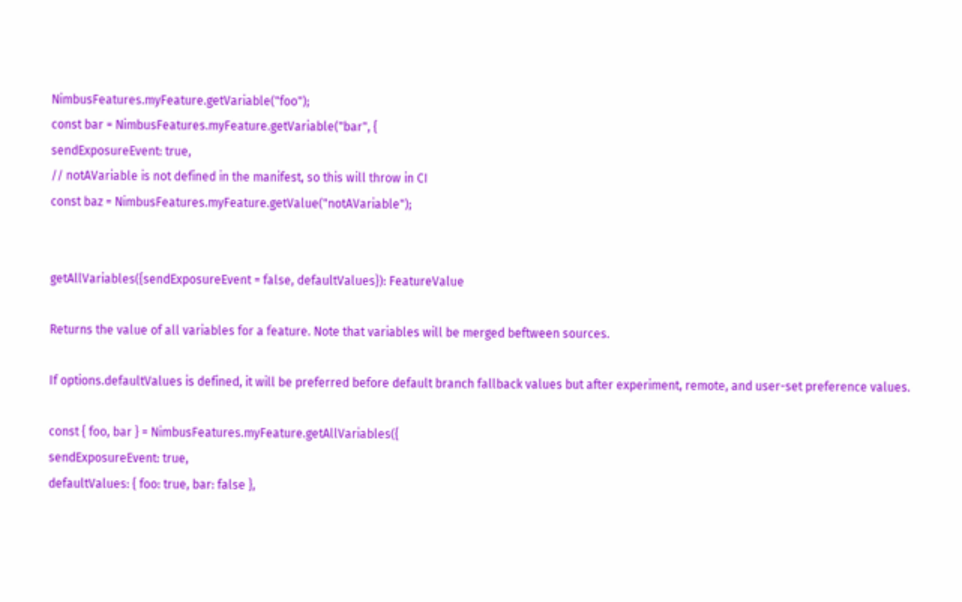NimbusFeatures.myFeature.getVariable("foo");
const bar = NimbusFeatures.myFeature.getVariable("bar", {
sendExposureEvent: true,
// notAVariable is not defined in the manifest, so this will throw in CI
const baz = NimbusFeatures.myFeature.getValue("notAVariable");


getAllVariables({sendExposureEvent = false, defaultValues}): FeatureValue

Returns the value of all variables for a feature. Note that variables will be merged beftween sources.

If options.defaultValues is defined, it will be preferred before default branch fallback values but after experiment, remote, and user-set preference values.

const { foo, bar } = NimbusFeatures.myFeature.getAllVariables({
sendExposureEvent: true,
defaultValues: { foo: true, bar: false },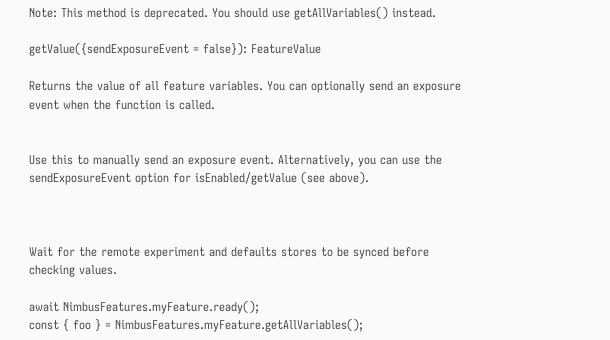Note: This method is deprecated. You should use getAllVariables() instead.

getValue({sendExposureEvent = false}): FeatureValue

Returns the value of all feature variables. You can optionally send an exposure event when the function is called.


Use this to manually send an exposure event. Alternatively, you can use the sendExposureEvent option for isEnabled/getValue (see above).



Wait for the remote experiment and defaults stores to be synced before checking values.

await NimbusFeatures.myFeature.ready();
const { foo } = NimbusFeatures.myFeature.getAllVariables();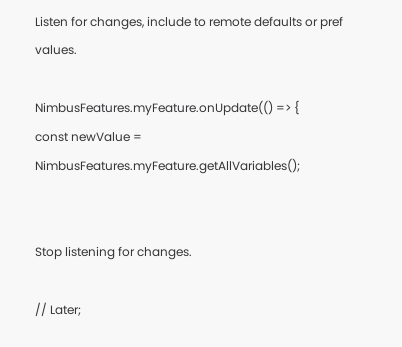Listen for changes, include to remote defaults or pref values.

NimbusFeatures.myFeature.onUpdate(() => {
const newValue = NimbusFeatures.myFeature.getAllVariables();


Stop listening for changes.

// Later;